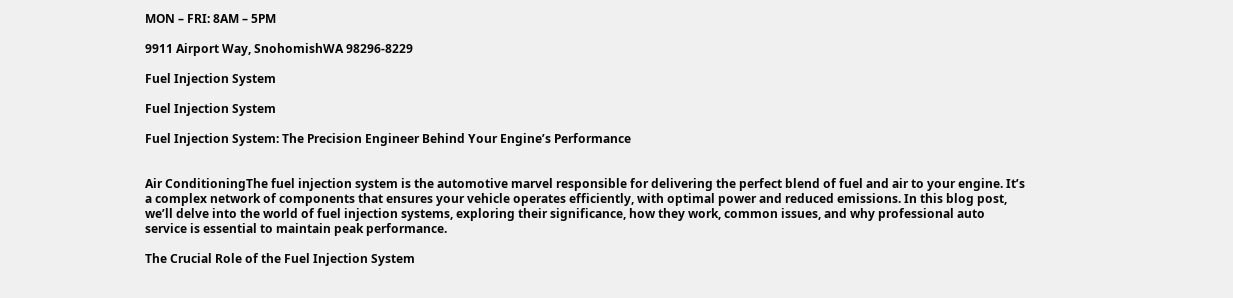MON – FRI: 8AM – 5PM

9911 Airport Way, SnohomishWA 98296-8229

Fuel Injection System

Fuel Injection System

Fuel Injection System: The Precision Engineer Behind Your Engine’s Performance


Air ConditioningThe fuel injection system is the automotive marvel responsible for delivering the perfect blend of fuel and air to your engine. It’s a complex network of components that ensures your vehicle operates efficiently, with optimal power and reduced emissions. In this blog post, we’ll delve into the world of fuel injection systems, exploring their significance, how they work, common issues, and why professional auto service is essential to maintain peak performance.

The Crucial Role of the Fuel Injection System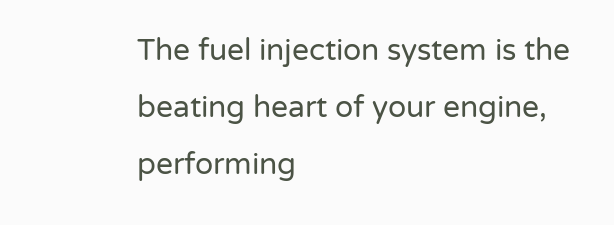The fuel injection system is the beating heart of your engine, performing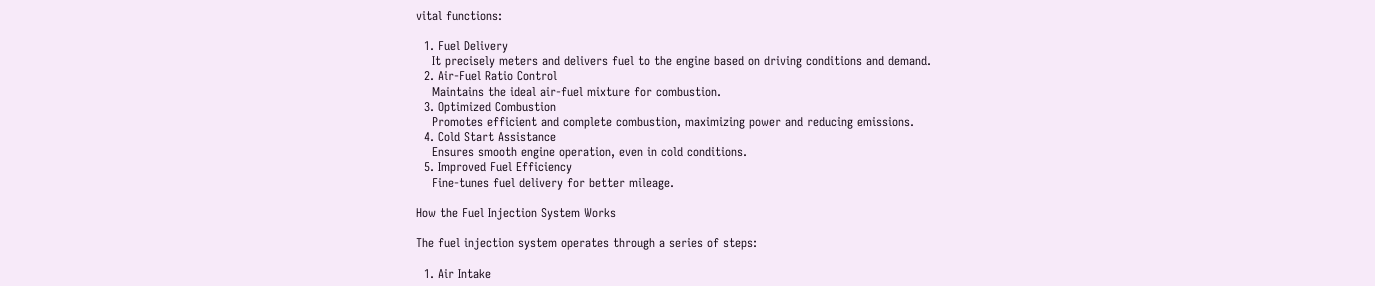vital functions:

  1. Fuel Delivery
    It precisely meters and delivers fuel to the engine based on driving conditions and demand.
  2. Air-Fuel Ratio Control
    Maintains the ideal air-fuel mixture for combustion.
  3. Optimized Combustion
    Promotes efficient and complete combustion, maximizing power and reducing emissions.
  4. Cold Start Assistance
    Ensures smooth engine operation, even in cold conditions.
  5. Improved Fuel Efficiency
    Fine-tunes fuel delivery for better mileage.

How the Fuel Injection System Works

The fuel injection system operates through a series of steps:

  1. Air Intake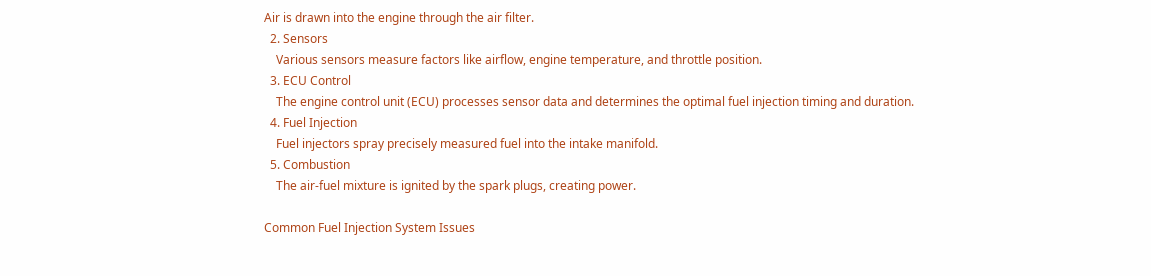Air is drawn into the engine through the air filter.
  2. Sensors
    Various sensors measure factors like airflow, engine temperature, and throttle position.
  3. ECU Control
    The engine control unit (ECU) processes sensor data and determines the optimal fuel injection timing and duration.
  4. Fuel Injection
    Fuel injectors spray precisely measured fuel into the intake manifold.
  5. Combustion
    The air-fuel mixture is ignited by the spark plugs, creating power.

Common Fuel Injection System Issues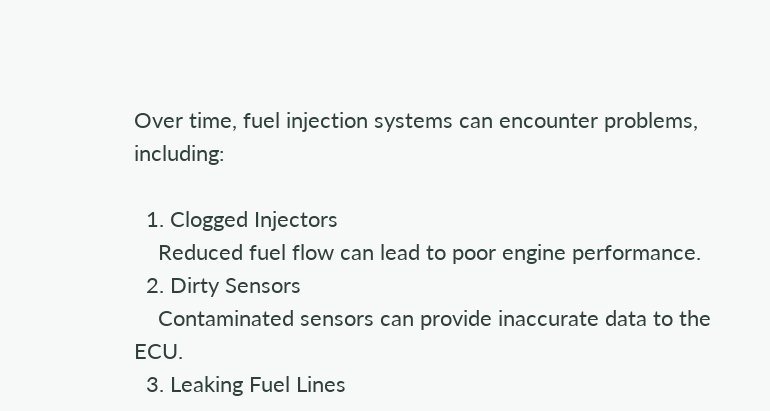Over time, fuel injection systems can encounter problems, including:

  1. Clogged Injectors
    Reduced fuel flow can lead to poor engine performance.
  2. Dirty Sensors
    Contaminated sensors can provide inaccurate data to the ECU.
  3. Leaking Fuel Lines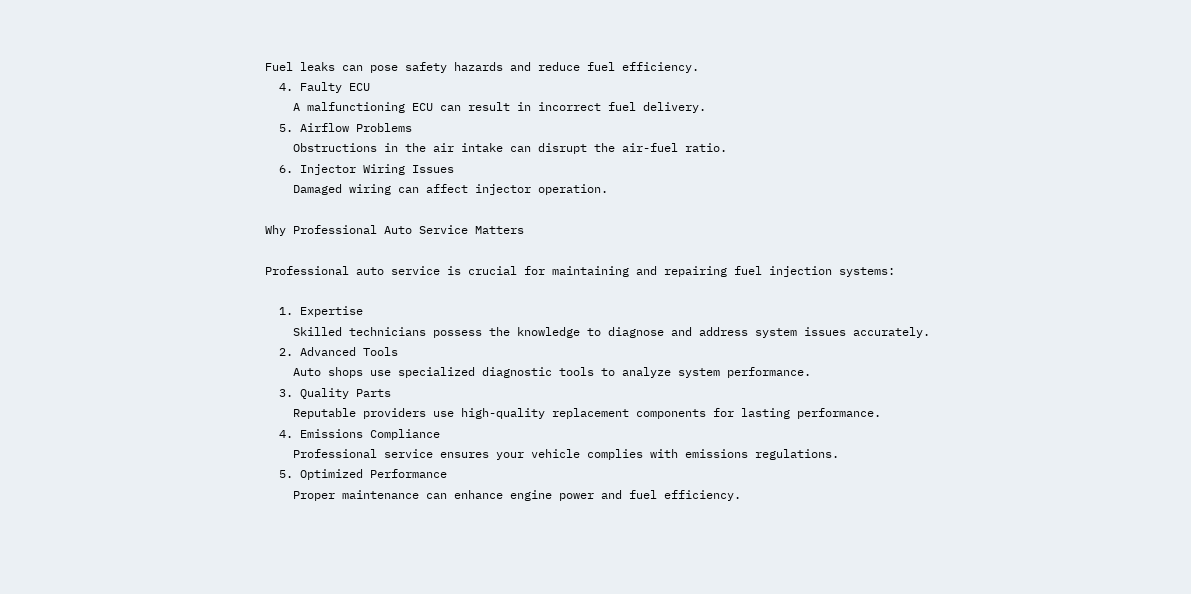Fuel leaks can pose safety hazards and reduce fuel efficiency.
  4. Faulty ECU
    A malfunctioning ECU can result in incorrect fuel delivery.
  5. Airflow Problems
    Obstructions in the air intake can disrupt the air-fuel ratio.
  6. Injector Wiring Issues
    Damaged wiring can affect injector operation.

Why Professional Auto Service Matters

Professional auto service is crucial for maintaining and repairing fuel injection systems:

  1. Expertise
    Skilled technicians possess the knowledge to diagnose and address system issues accurately.
  2. Advanced Tools
    Auto shops use specialized diagnostic tools to analyze system performance.
  3. Quality Parts
    Reputable providers use high-quality replacement components for lasting performance.
  4. Emissions Compliance
    Professional service ensures your vehicle complies with emissions regulations.
  5. Optimized Performance
    Proper maintenance can enhance engine power and fuel efficiency.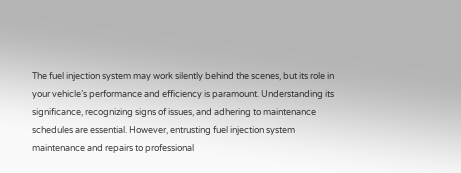The fuel injection system may work silently behind the scenes, but its role in your vehicle’s performance and efficiency is paramount. Understanding its significance, recognizing signs of issues, and adhering to maintenance schedules are essential. However, entrusting fuel injection system maintenance and repairs to professional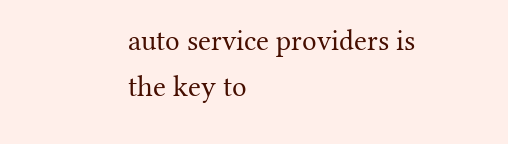auto service providers is the key to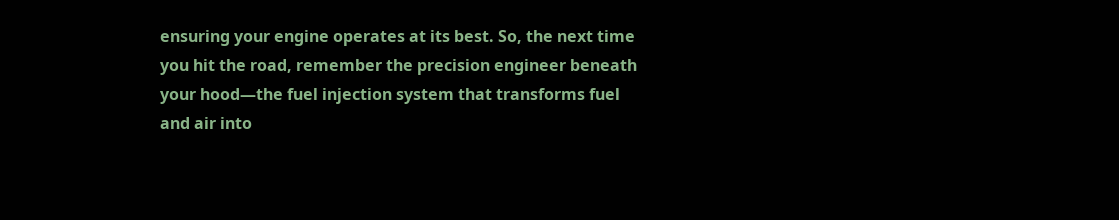ensuring your engine operates at its best. So, the next time you hit the road, remember the precision engineer beneath your hood—the fuel injection system that transforms fuel and air into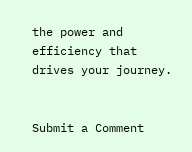the power and efficiency that drives your journey.


Submit a Comment